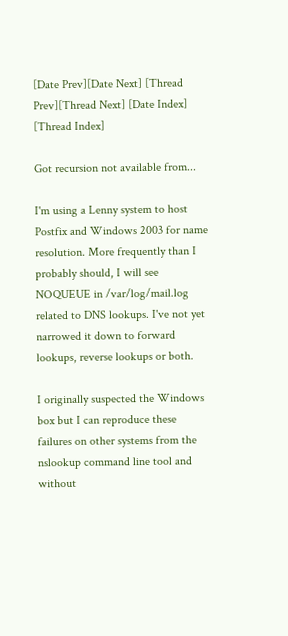[Date Prev][Date Next] [Thread Prev][Thread Next] [Date Index] [Thread Index]

Got recursion not available from...

I'm using a Lenny system to host Postfix and Windows 2003 for name resolution. More frequently than I probably should, I will see NOQUEUE in /var/log/mail.log related to DNS lookups. I've not yet narrowed it down to forward lookups, reverse lookups or both.

I originally suspected the Windows box but I can reproduce these failures on other systems from the nslookup command line tool and without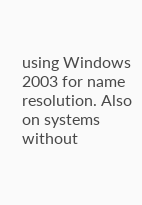using Windows 2003 for name resolution. Also on systems without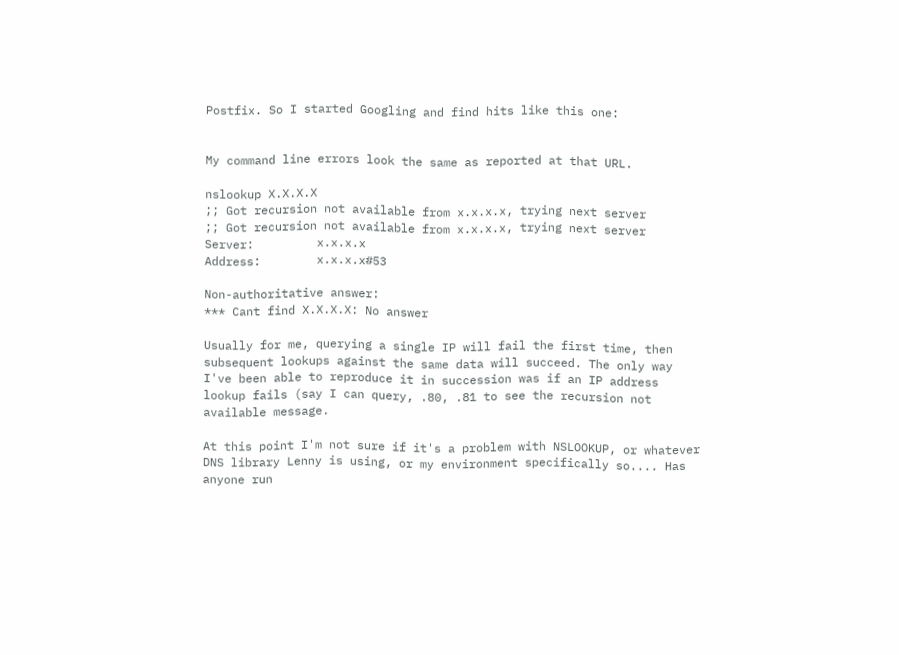Postfix. So I started Googling and find hits like this one:


My command line errors look the same as reported at that URL.

nslookup X.X.X.X
;; Got recursion not available from x.x.x.x, trying next server
;; Got recursion not available from x.x.x.x, trying next server
Server:         x.x.x.x
Address:        x.x.x.x#53

Non-authoritative answer:
*** Cant find X.X.X.X: No answer

Usually for me, querying a single IP will fail the first time, then subsequent lookups against the same data will succeed. The only way I've been able to reproduce it in succession was if an IP address lookup fails (say I can query, .80, .81 to see the recursion not available message.

At this point I'm not sure if it's a problem with NSLOOKUP, or whatever DNS library Lenny is using, or my environment specifically so.... Has anyone run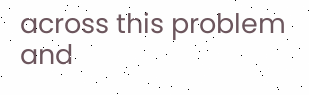across this problem and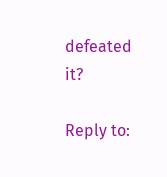defeated it?

Reply to: